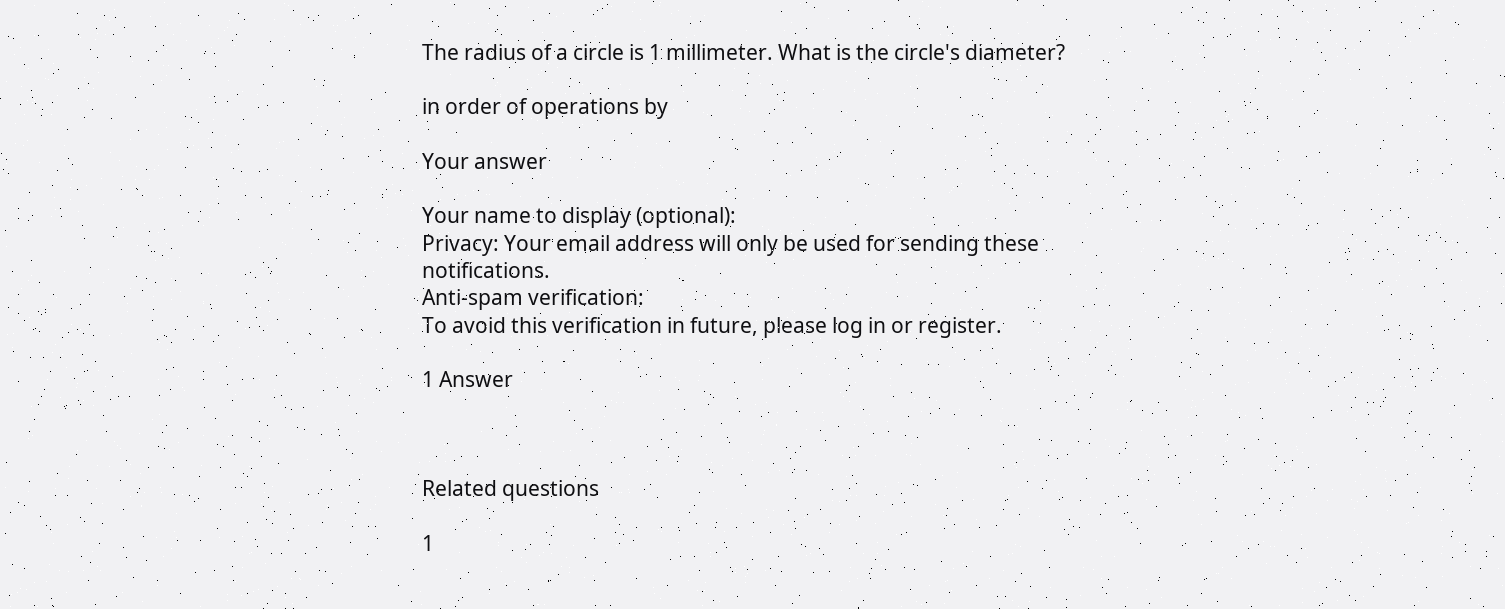The radius of a circle is 1 millimeter. What is the circle's diameter?

in order of operations by

Your answer

Your name to display (optional):
Privacy: Your email address will only be used for sending these notifications.
Anti-spam verification:
To avoid this verification in future, please log in or register.

1 Answer



Related questions

1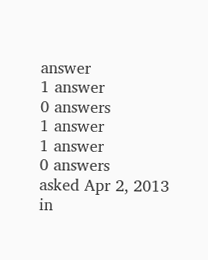answer
1 answer
0 answers
1 answer
1 answer
0 answers
asked Apr 2, 2013 in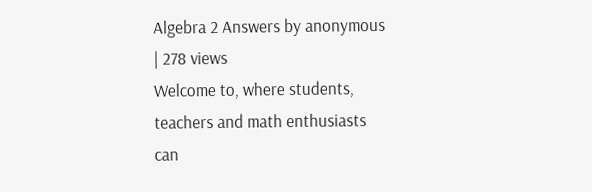Algebra 2 Answers by anonymous | 278 views
Welcome to, where students, teachers and math enthusiasts can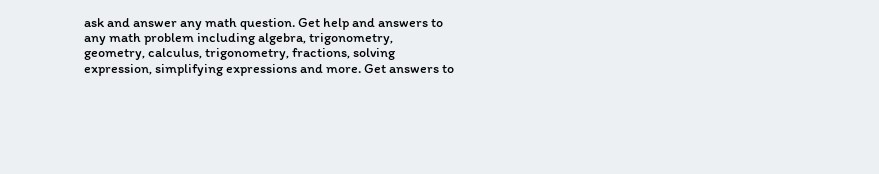ask and answer any math question. Get help and answers to any math problem including algebra, trigonometry, geometry, calculus, trigonometry, fractions, solving expression, simplifying expressions and more. Get answers to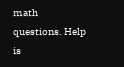math questions. Help is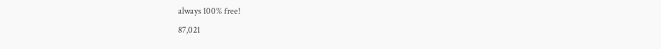always 100% free!
87,021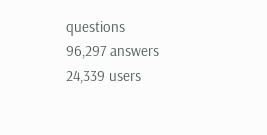questions
96,297 answers
24,339 users